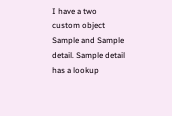I have a two custom object Sample and Sample detail. Sample detail has a lookup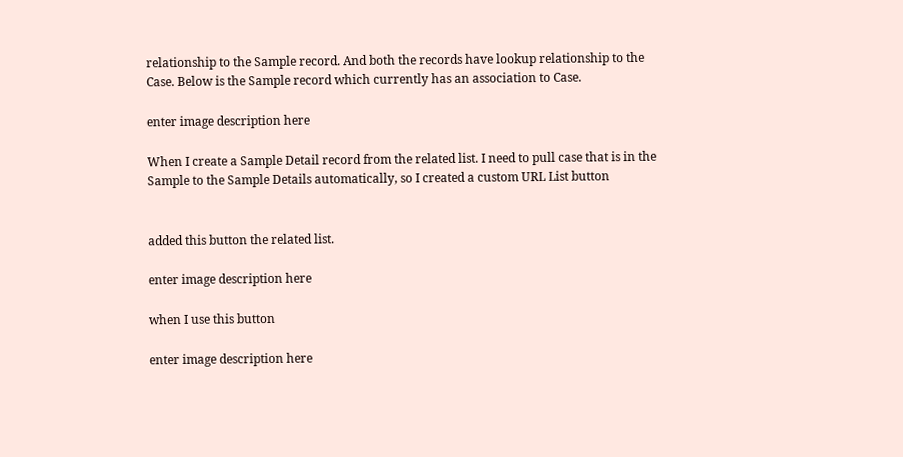relationship to the Sample record. And both the records have lookup relationship to the Case. Below is the Sample record which currently has an association to Case.

enter image description here

When I create a Sample Detail record from the related list. I need to pull case that is in the Sample to the Sample Details automatically, so I created a custom URL List button


added this button the related list.

enter image description here

when I use this button

enter image description here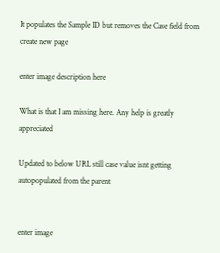It populates the Sample ID but removes the Case field from create new page

enter image description here

What is that I am missing here. Any help is greatly appreciated

Updated to below URL still case value isnt getting autopopulated from the parent


enter image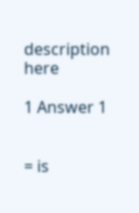description here

1 Answer 1


= is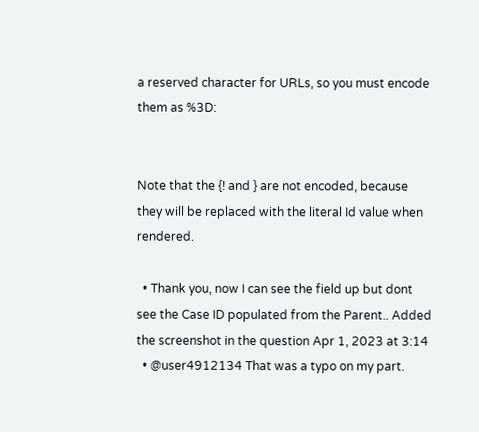a reserved character for URLs, so you must encode them as %3D:


Note that the {! and } are not encoded, because they will be replaced with the literal Id value when rendered.

  • Thank you, now I can see the field up but dont see the Case ID populated from the Parent.. Added the screenshot in the question Apr 1, 2023 at 3:14
  • @user4912134 That was a typo on my part.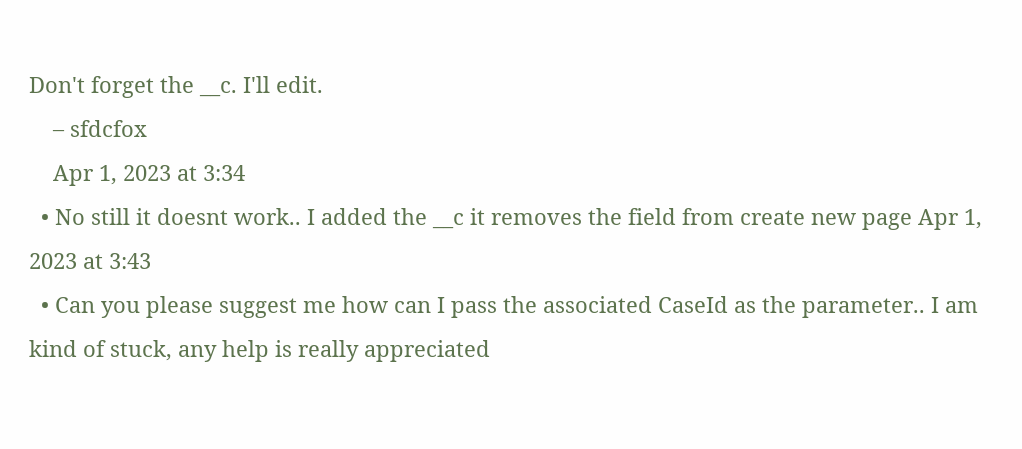Don't forget the __c. I'll edit.
    – sfdcfox
    Apr 1, 2023 at 3:34
  • No still it doesnt work.. I added the __c it removes the field from create new page Apr 1, 2023 at 3:43
  • Can you please suggest me how can I pass the associated CaseId as the parameter.. I am kind of stuck, any help is really appreciated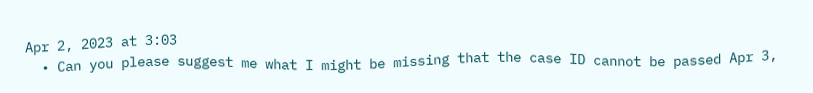Apr 2, 2023 at 3:03
  • Can you please suggest me what I might be missing that the case ID cannot be passed Apr 3,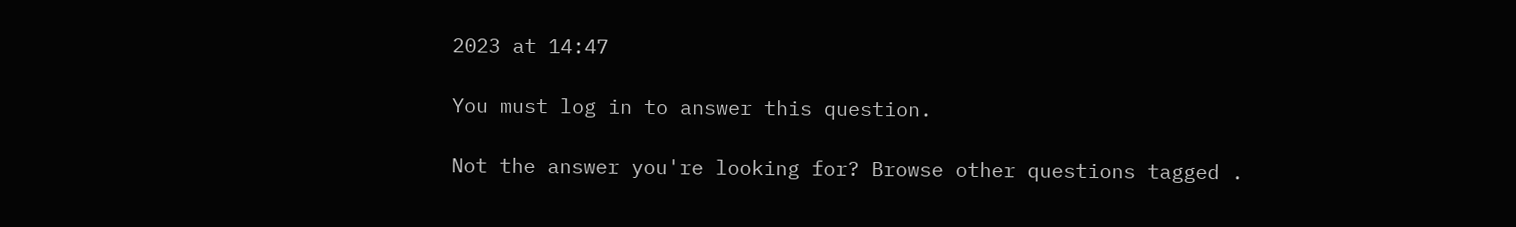2023 at 14:47

You must log in to answer this question.

Not the answer you're looking for? Browse other questions tagged .